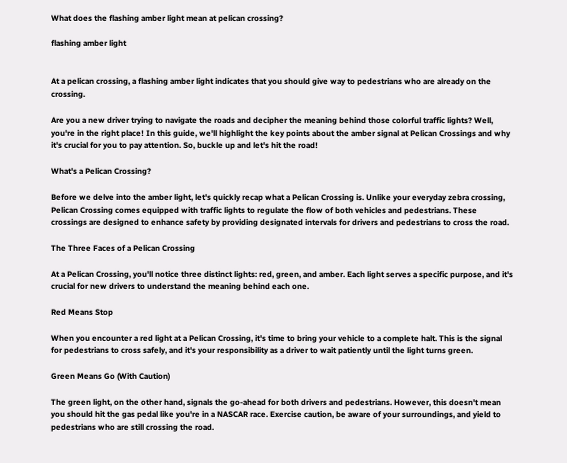What does the flashing amber light mean at pelican crossing?

flashing amber light


At a pelican crossing, a flashing amber light indicates that you should give way to pedestrians who are already on the crossing.

Are you a new driver trying to navigate the roads and decipher the meaning behind those colorful traffic lights? Well, you're in the right place! In this guide, we'll highlight the key points about the amber signal at Pelican Crossings and why it's crucial for you to pay attention. So, buckle up and let's hit the road!

What's a Pelican Crossing?

Before we delve into the amber light, let's quickly recap what a Pelican Crossing is. Unlike your everyday zebra crossing, Pelican Crossing comes equipped with traffic lights to regulate the flow of both vehicles and pedestrians. These crossings are designed to enhance safety by providing designated intervals for drivers and pedestrians to cross the road.

The Three Faces of a Pelican Crossing

At a Pelican Crossing, you'll notice three distinct lights: red, green, and amber. Each light serves a specific purpose, and it's crucial for new drivers to understand the meaning behind each one.

Red Means Stop

When you encounter a red light at a Pelican Crossing, it's time to bring your vehicle to a complete halt. This is the signal for pedestrians to cross safely, and it's your responsibility as a driver to wait patiently until the light turns green.

Green Means Go (With Caution)

The green light, on the other hand, signals the go-ahead for both drivers and pedestrians. However, this doesn't mean you should hit the gas pedal like you're in a NASCAR race. Exercise caution, be aware of your surroundings, and yield to pedestrians who are still crossing the road.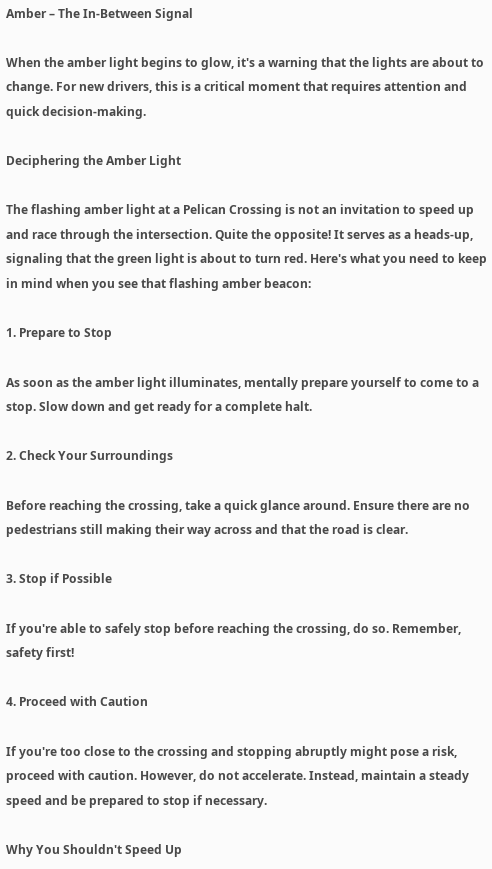Amber – The In-Between Signal

When the amber light begins to glow, it's a warning that the lights are about to change. For new drivers, this is a critical moment that requires attention and quick decision-making.

Deciphering the Amber Light

The flashing amber light at a Pelican Crossing is not an invitation to speed up and race through the intersection. Quite the opposite! It serves as a heads-up, signaling that the green light is about to turn red. Here's what you need to keep in mind when you see that flashing amber beacon:

1. Prepare to Stop

As soon as the amber light illuminates, mentally prepare yourself to come to a stop. Slow down and get ready for a complete halt.

2. Check Your Surroundings

Before reaching the crossing, take a quick glance around. Ensure there are no pedestrians still making their way across and that the road is clear.

3. Stop if Possible

If you're able to safely stop before reaching the crossing, do so. Remember, safety first!

4. Proceed with Caution

If you're too close to the crossing and stopping abruptly might pose a risk, proceed with caution. However, do not accelerate. Instead, maintain a steady speed and be prepared to stop if necessary.

Why You Shouldn't Speed Up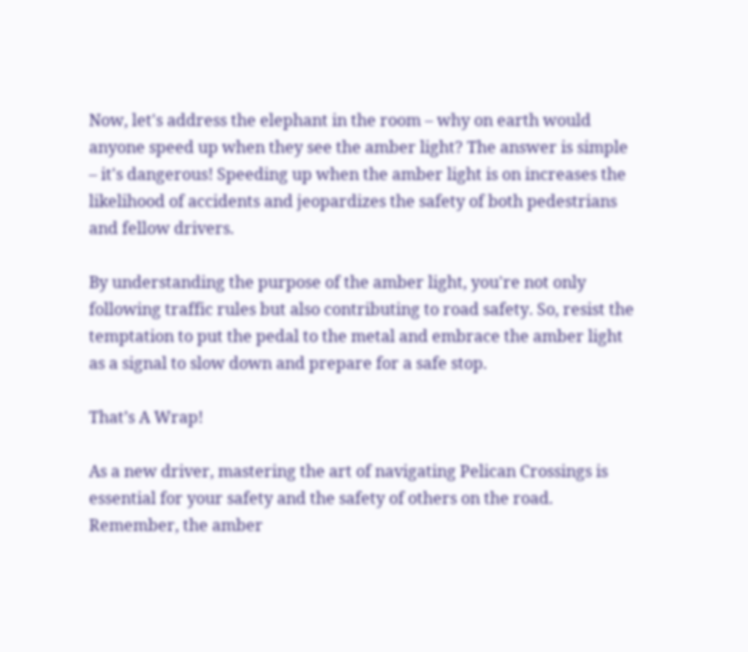Now, let's address the elephant in the room – why on earth would anyone speed up when they see the amber light? The answer is simple – it's dangerous! Speeding up when the amber light is on increases the likelihood of accidents and jeopardizes the safety of both pedestrians and fellow drivers.

By understanding the purpose of the amber light, you're not only following traffic rules but also contributing to road safety. So, resist the temptation to put the pedal to the metal and embrace the amber light as a signal to slow down and prepare for a safe stop.

That’s A Wrap!

As a new driver, mastering the art of navigating Pelican Crossings is essential for your safety and the safety of others on the road. Remember, the amber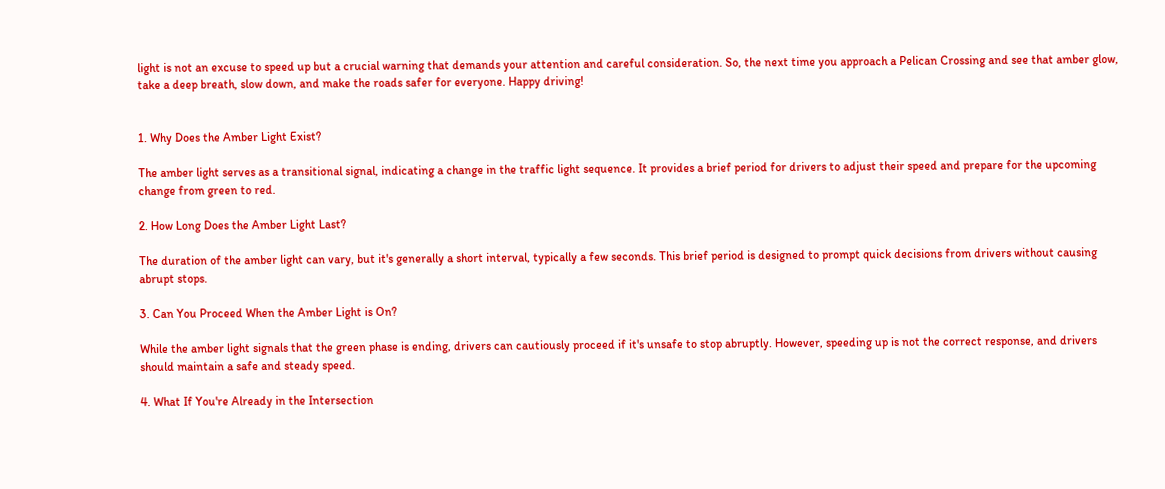light is not an excuse to speed up but a crucial warning that demands your attention and careful consideration. So, the next time you approach a Pelican Crossing and see that amber glow, take a deep breath, slow down, and make the roads safer for everyone. Happy driving!


1. Why Does the Amber Light Exist?

The amber light serves as a transitional signal, indicating a change in the traffic light sequence. It provides a brief period for drivers to adjust their speed and prepare for the upcoming change from green to red.

2. How Long Does the Amber Light Last?

The duration of the amber light can vary, but it's generally a short interval, typically a few seconds. This brief period is designed to prompt quick decisions from drivers without causing abrupt stops.

3. Can You Proceed When the Amber Light is On?

While the amber light signals that the green phase is ending, drivers can cautiously proceed if it's unsafe to stop abruptly. However, speeding up is not the correct response, and drivers should maintain a safe and steady speed.

4. What If You're Already in the Intersection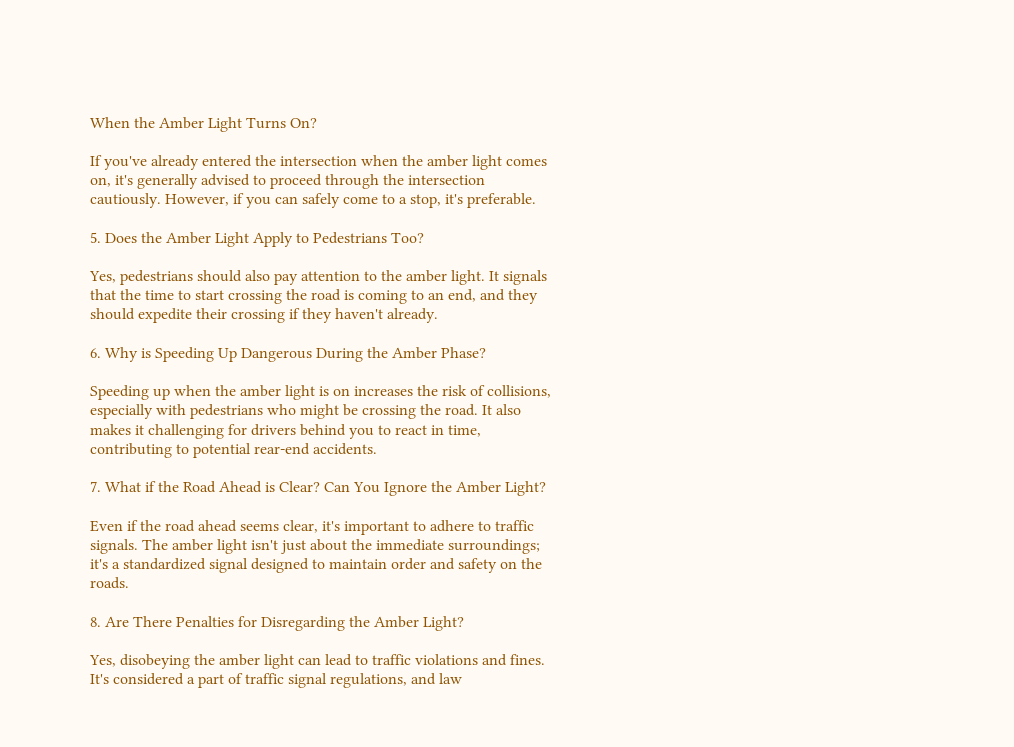When the Amber Light Turns On?

If you've already entered the intersection when the amber light comes on, it's generally advised to proceed through the intersection cautiously. However, if you can safely come to a stop, it's preferable.

5. Does the Amber Light Apply to Pedestrians Too?

Yes, pedestrians should also pay attention to the amber light. It signals that the time to start crossing the road is coming to an end, and they should expedite their crossing if they haven't already.

6. Why is Speeding Up Dangerous During the Amber Phase?

Speeding up when the amber light is on increases the risk of collisions, especially with pedestrians who might be crossing the road. It also makes it challenging for drivers behind you to react in time, contributing to potential rear-end accidents.

7. What if the Road Ahead is Clear? Can You Ignore the Amber Light?

Even if the road ahead seems clear, it's important to adhere to traffic signals. The amber light isn't just about the immediate surroundings; it's a standardized signal designed to maintain order and safety on the roads.

8. Are There Penalties for Disregarding the Amber Light?

Yes, disobeying the amber light can lead to traffic violations and fines. It's considered a part of traffic signal regulations, and law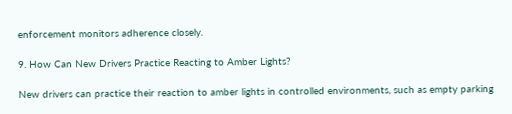enforcement monitors adherence closely.

9. How Can New Drivers Practice Reacting to Amber Lights?

New drivers can practice their reaction to amber lights in controlled environments, such as empty parking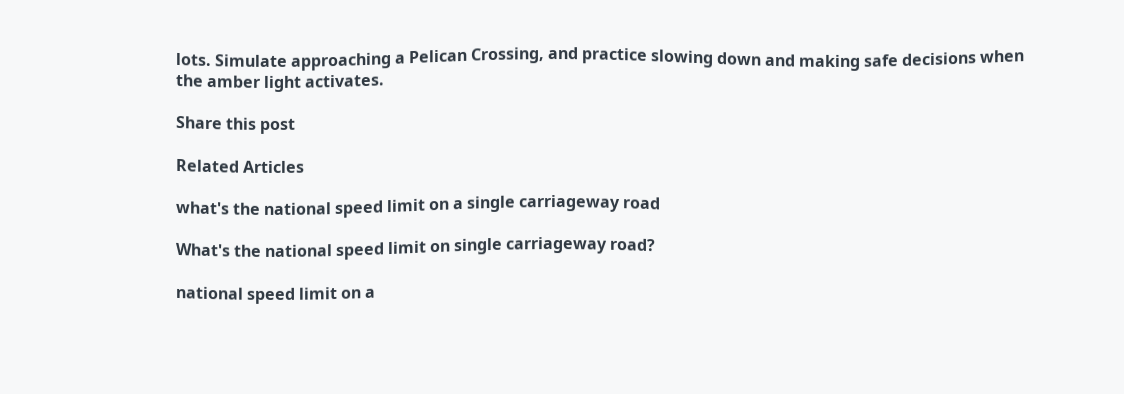lots. Simulate approaching a Pelican Crossing, and practice slowing down and making safe decisions when the amber light activates.

Share this post

Related Articles

what's the national speed limit on a single carriageway road

What's the national speed limit on single carriageway road?

national speed limit on a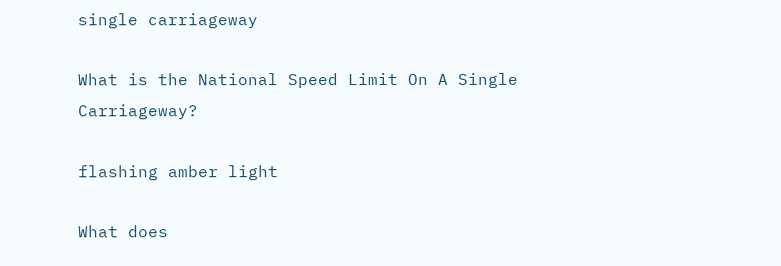single carriageway

What is the National Speed Limit On A Single Carriageway?

flashing amber light

What does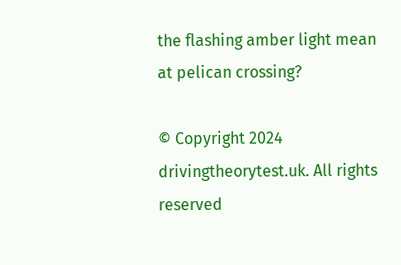the flashing amber light mean at pelican crossing?

© Copyright 2024 drivingtheorytest.uk. All rights reserved